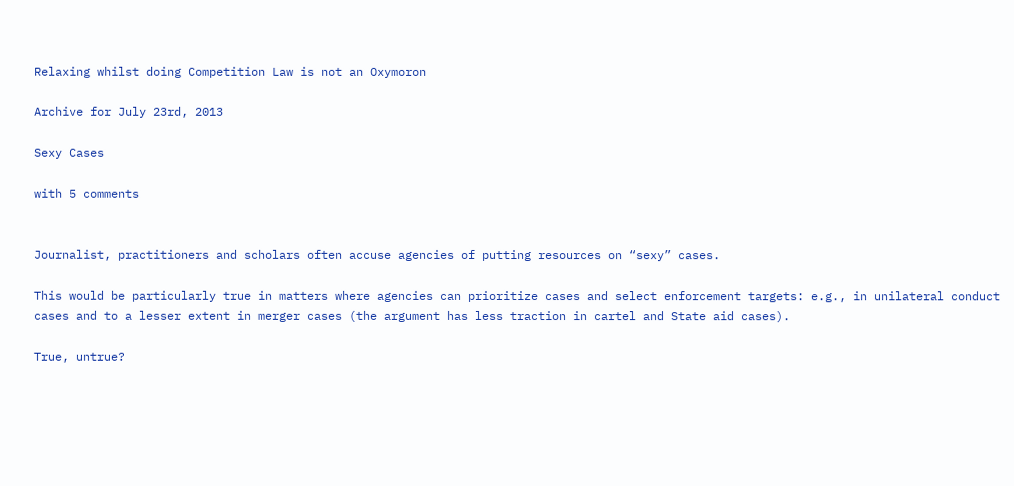Relaxing whilst doing Competition Law is not an Oxymoron

Archive for July 23rd, 2013

Sexy Cases

with 5 comments


Journalist, practitioners and scholars often accuse agencies of putting resources on “sexy” cases.

This would be particularly true in matters where agencies can prioritize cases and select enforcement targets: e.g., in unilateral conduct cases and to a lesser extent in merger cases (the argument has less traction in cartel and State aid cases).

True, untrue?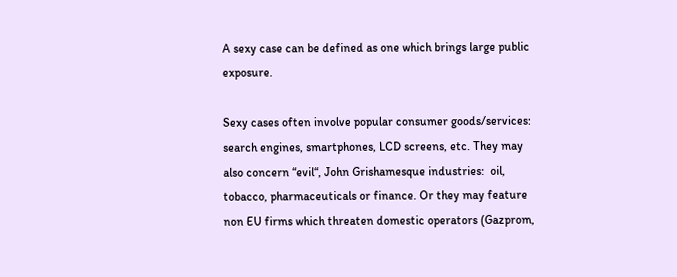A sexy case can be defined as one which brings large public exposure.

Sexy cases often involve popular consumer goods/services:  search engines, smartphones, LCD screens, etc. They may also concern “evil“, John Grishamesque industries:  oil, tobacco, pharmaceuticals or finance. Or they may feature non EU firms which threaten domestic operators (Gazprom,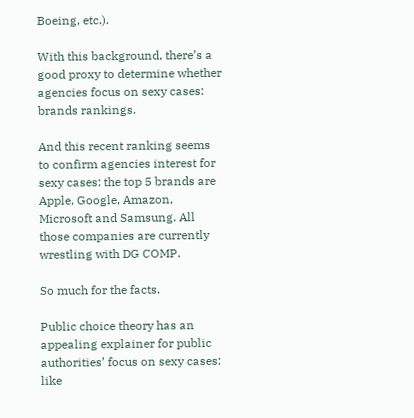Boeing, etc.).

With this background, there’s a good proxy to determine whether agencies focus on sexy cases: brands rankings.

And this recent ranking seems to confirm agencies interest for sexy cases: the top 5 brands are Apple, Google, Amazon, Microsoft and Samsung. All those companies are currently wrestling with DG COMP.

So much for the facts.

Public choice theory has an appealing explainer for public authorities’ focus on sexy cases: like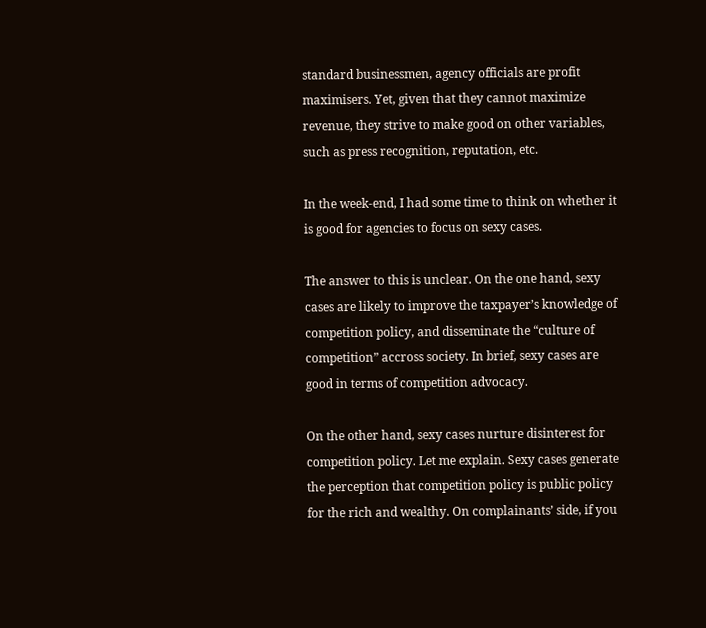standard businessmen, agency officials are profit maximisers. Yet, given that they cannot maximize revenue, they strive to make good on other variables, such as press recognition, reputation, etc.

In the week-end, I had some time to think on whether it is good for agencies to focus on sexy cases.

The answer to this is unclear. On the one hand, sexy cases are likely to improve the taxpayer’s knowledge of competition policy, and disseminate the “culture of competition” accross society. In brief, sexy cases are good in terms of competition advocacy.

On the other hand, sexy cases nurture disinterest for competition policy. Let me explain. Sexy cases generate the perception that competition policy is public policy for the rich and wealthy. On complainants’ side, if you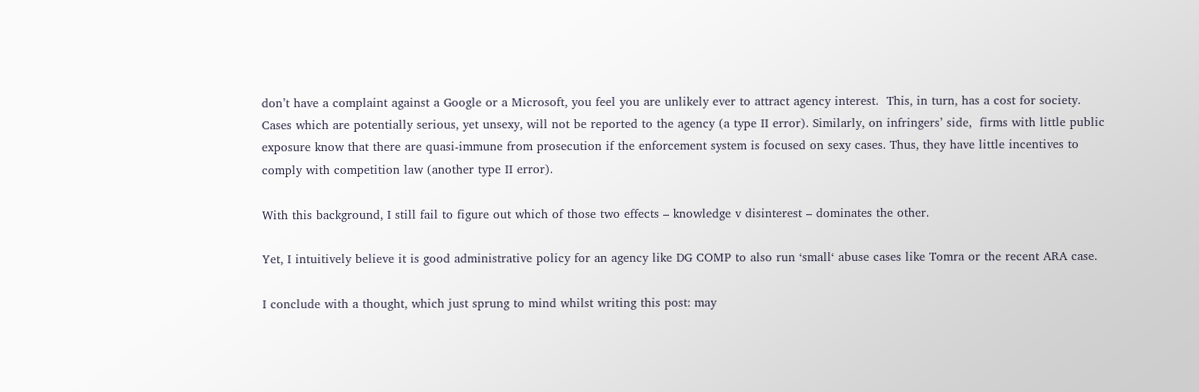don’t have a complaint against a Google or a Microsoft, you feel you are unlikely ever to attract agency interest.  This, in turn, has a cost for society. Cases which are potentially serious, yet unsexy, will not be reported to the agency (a type II error). Similarly, on infringers’ side,  firms with little public exposure know that there are quasi-immune from prosecution if the enforcement system is focused on sexy cases. Thus, they have little incentives to comply with competition law (another type II error).

With this background, I still fail to figure out which of those two effects – knowledge v disinterest – dominates the other.

Yet, I intuitively believe it is good administrative policy for an agency like DG COMP to also run ‘small‘ abuse cases like Tomra or the recent ARA case.

I conclude with a thought, which just sprung to mind whilst writing this post: may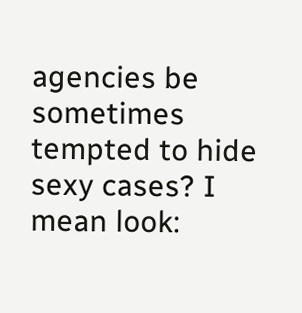agencies be sometimes tempted to hide sexy cases? I mean look: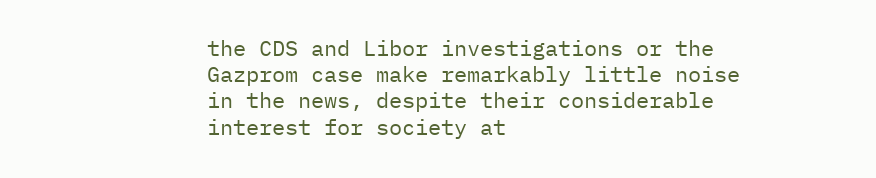the CDS and Libor investigations or the Gazprom case make remarkably little noise in the news, despite their considerable interest for society at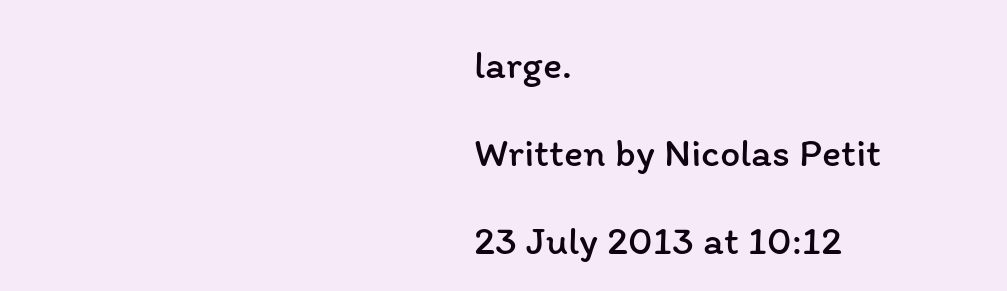large.

Written by Nicolas Petit

23 July 2013 at 10:12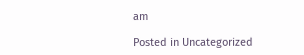am

Posted in Uncategorized